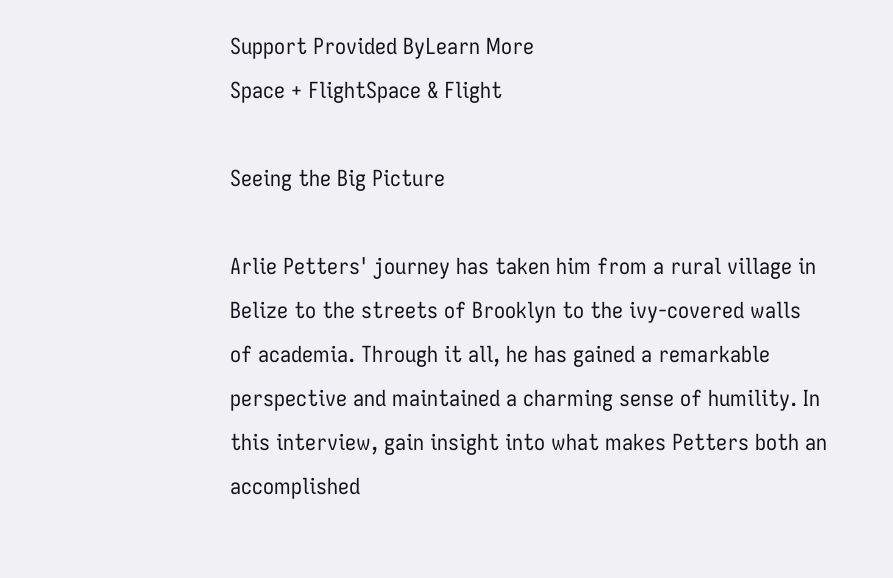Support Provided ByLearn More
Space + FlightSpace & Flight

Seeing the Big Picture

Arlie Petters' journey has taken him from a rural village in Belize to the streets of Brooklyn to the ivy-covered walls of academia. Through it all, he has gained a remarkable perspective and maintained a charming sense of humility. In this interview, gain insight into what makes Petters both an accomplished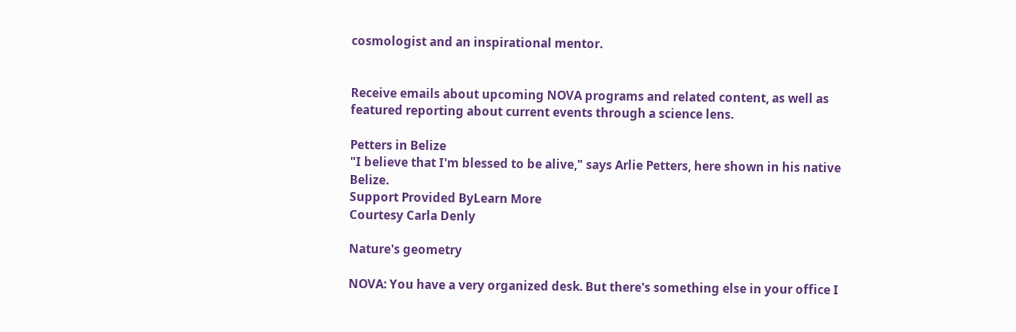cosmologist and an inspirational mentor.


Receive emails about upcoming NOVA programs and related content, as well as featured reporting about current events through a science lens.

Petters in Belize
"I believe that I'm blessed to be alive," says Arlie Petters, here shown in his native Belize.
Support Provided ByLearn More
Courtesy Carla Denly

Nature's geometry

NOVA: You have a very organized desk. But there's something else in your office I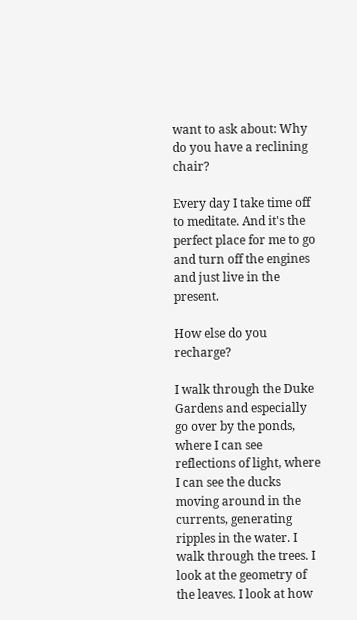want to ask about: Why do you have a reclining chair?

Every day I take time off to meditate. And it's the perfect place for me to go and turn off the engines and just live in the present.

How else do you recharge?

I walk through the Duke Gardens and especially go over by the ponds, where I can see reflections of light, where I can see the ducks moving around in the currents, generating ripples in the water. I walk through the trees. I look at the geometry of the leaves. I look at how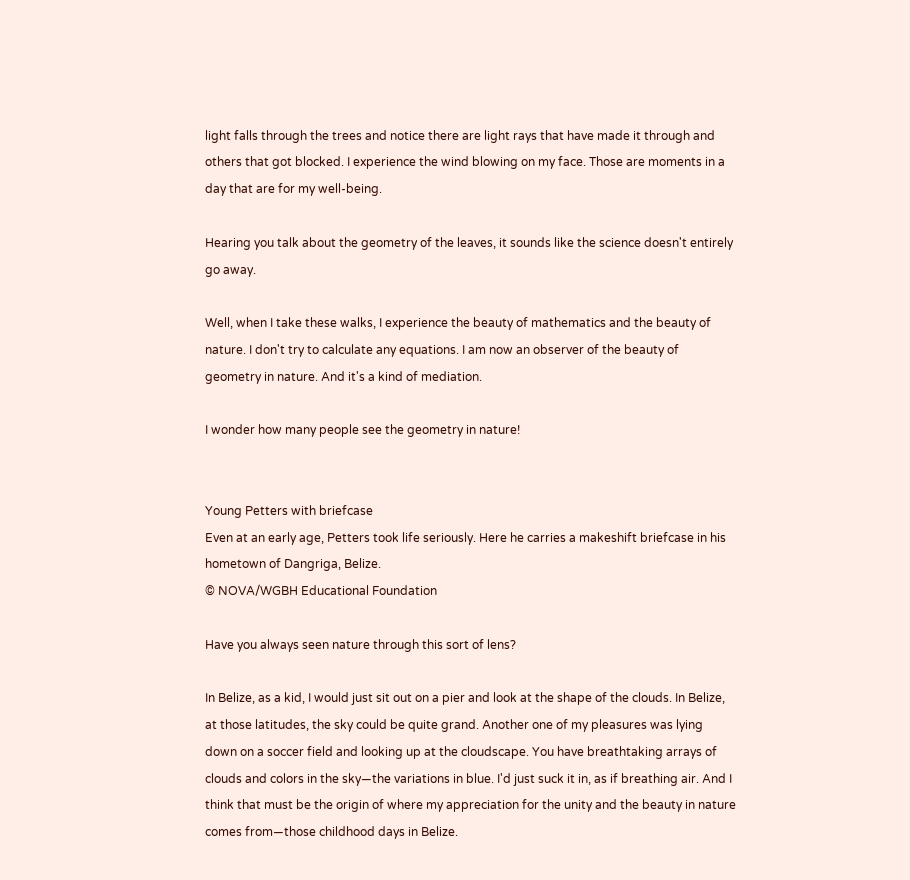light falls through the trees and notice there are light rays that have made it through and others that got blocked. I experience the wind blowing on my face. Those are moments in a day that are for my well-being.

Hearing you talk about the geometry of the leaves, it sounds like the science doesn't entirely go away.

Well, when I take these walks, I experience the beauty of mathematics and the beauty of nature. I don't try to calculate any equations. I am now an observer of the beauty of geometry in nature. And it's a kind of mediation.

I wonder how many people see the geometry in nature!


Young Petters with briefcase
Even at an early age, Petters took life seriously. Here he carries a makeshift briefcase in his hometown of Dangriga, Belize.
© NOVA/WGBH Educational Foundation

Have you always seen nature through this sort of lens?

In Belize, as a kid, I would just sit out on a pier and look at the shape of the clouds. In Belize, at those latitudes, the sky could be quite grand. Another one of my pleasures was lying down on a soccer field and looking up at the cloudscape. You have breathtaking arrays of clouds and colors in the sky—the variations in blue. I'd just suck it in, as if breathing air. And I think that must be the origin of where my appreciation for the unity and the beauty in nature comes from—those childhood days in Belize.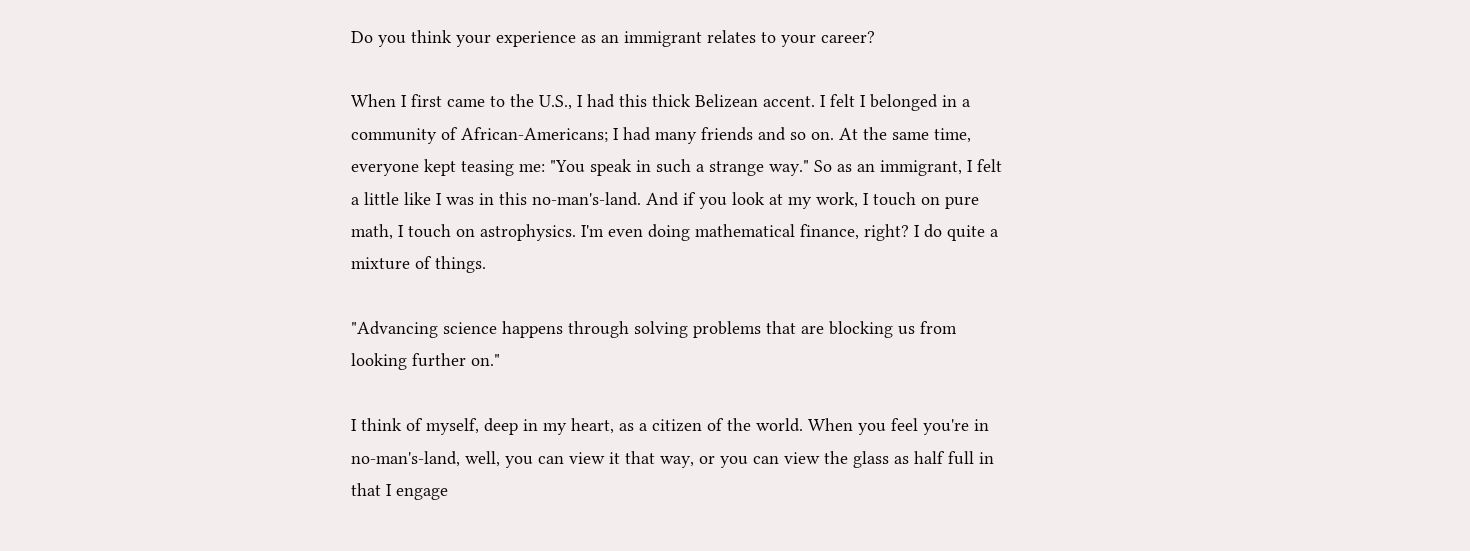Do you think your experience as an immigrant relates to your career?

When I first came to the U.S., I had this thick Belizean accent. I felt I belonged in a community of African-Americans; I had many friends and so on. At the same time, everyone kept teasing me: "You speak in such a strange way." So as an immigrant, I felt a little like I was in this no-man's-land. And if you look at my work, I touch on pure math, I touch on astrophysics. I'm even doing mathematical finance, right? I do quite a mixture of things.

"Advancing science happens through solving problems that are blocking us from looking further on."

I think of myself, deep in my heart, as a citizen of the world. When you feel you're in no-man's-land, well, you can view it that way, or you can view the glass as half full in that I engage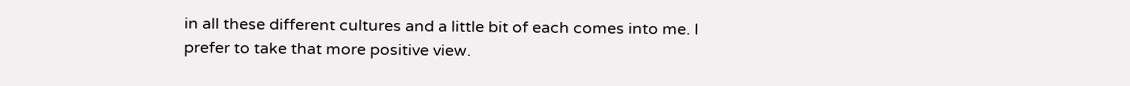in all these different cultures and a little bit of each comes into me. I prefer to take that more positive view.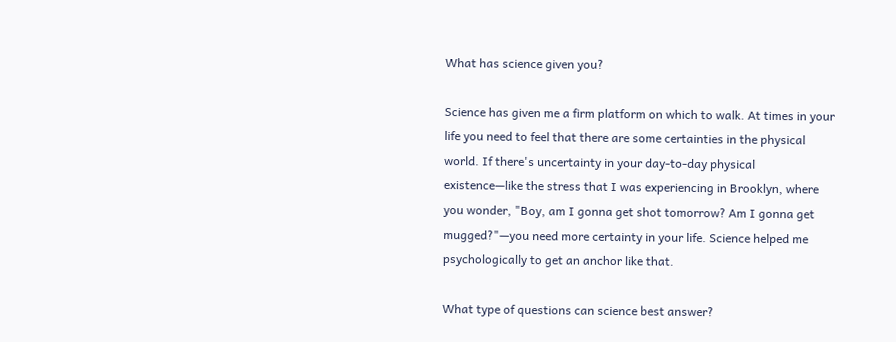What has science given you?

Science has given me a firm platform on which to walk. At times in your life you need to feel that there are some certainties in the physical world. If there's uncertainty in your day-to-day physical existence—like the stress that I was experiencing in Brooklyn, where you wonder, "Boy, am I gonna get shot tomorrow? Am I gonna get mugged?"—you need more certainty in your life. Science helped me psychologically to get an anchor like that.

What type of questions can science best answer?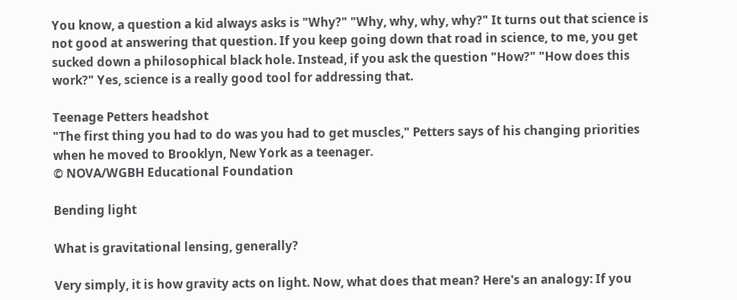You know, a question a kid always asks is "Why?" "Why, why, why, why?" It turns out that science is not good at answering that question. If you keep going down that road in science, to me, you get sucked down a philosophical black hole. Instead, if you ask the question "How?" "How does this work?" Yes, science is a really good tool for addressing that.

Teenage Petters headshot
"The first thing you had to do was you had to get muscles," Petters says of his changing priorities when he moved to Brooklyn, New York as a teenager.
© NOVA/WGBH Educational Foundation

Bending light

What is gravitational lensing, generally?

Very simply, it is how gravity acts on light. Now, what does that mean? Here's an analogy: If you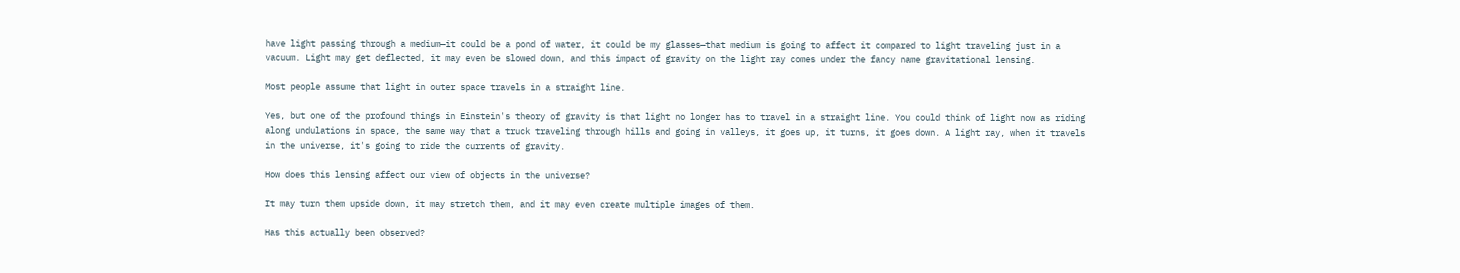have light passing through a medium—it could be a pond of water, it could be my glasses—that medium is going to affect it compared to light traveling just in a vacuum. Light may get deflected, it may even be slowed down, and this impact of gravity on the light ray comes under the fancy name gravitational lensing.

Most people assume that light in outer space travels in a straight line.

Yes, but one of the profound things in Einstein's theory of gravity is that light no longer has to travel in a straight line. You could think of light now as riding along undulations in space, the same way that a truck traveling through hills and going in valleys, it goes up, it turns, it goes down. A light ray, when it travels in the universe, it's going to ride the currents of gravity.

How does this lensing affect our view of objects in the universe?

It may turn them upside down, it may stretch them, and it may even create multiple images of them.

Has this actually been observed?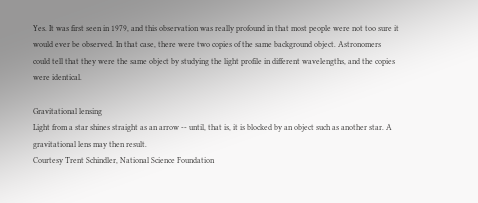Yes. It was first seen in 1979, and this observation was really profound in that most people were not too sure it would ever be observed. In that case, there were two copies of the same background object. Astronomers could tell that they were the same object by studying the light profile in different wavelengths, and the copies were identical.

Gravitational lensing
Light from a star shines straight as an arrow -- until, that is, it is blocked by an object such as another star. A gravitational lens may then result.
Courtesy Trent Schindler, National Science Foundation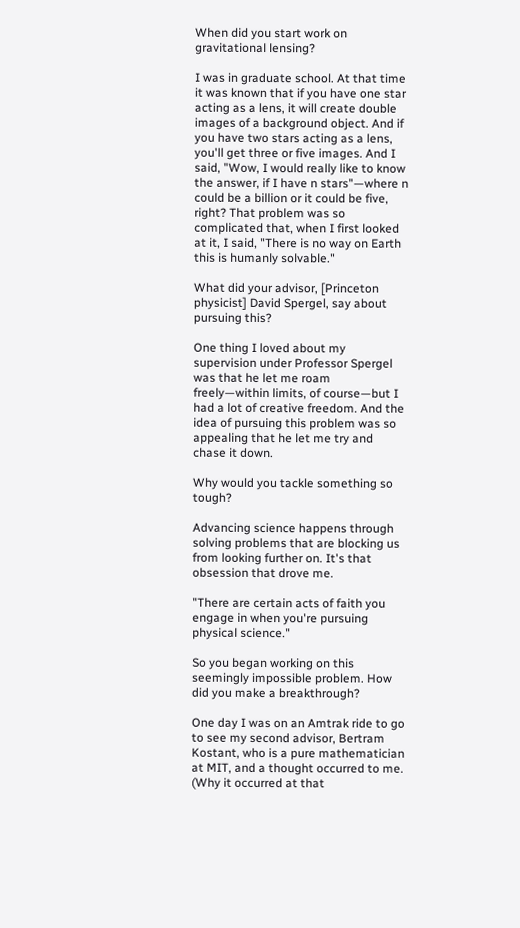When did you start work on gravitational lensing?

I was in graduate school. At that time it was known that if you have one star acting as a lens, it will create double images of a background object. And if you have two stars acting as a lens, you'll get three or five images. And I said, "Wow, I would really like to know the answer, if I have n stars"—where n could be a billion or it could be five, right? That problem was so complicated that, when I first looked at it, I said, "There is no way on Earth this is humanly solvable."

What did your advisor, [Princeton physicist] David Spergel, say about pursuing this?

One thing I loved about my supervision under Professor Spergel was that he let me roam freely—within limits, of course—but I had a lot of creative freedom. And the idea of pursuing this problem was so appealing that he let me try and chase it down.

Why would you tackle something so tough?

Advancing science happens through solving problems that are blocking us from looking further on. It's that obsession that drove me.

"There are certain acts of faith you engage in when you're pursuing physical science."

So you began working on this seemingly impossible problem. How did you make a breakthrough?

One day I was on an Amtrak ride to go to see my second advisor, Bertram Kostant, who is a pure mathematician at MIT, and a thought occurred to me. (Why it occurred at that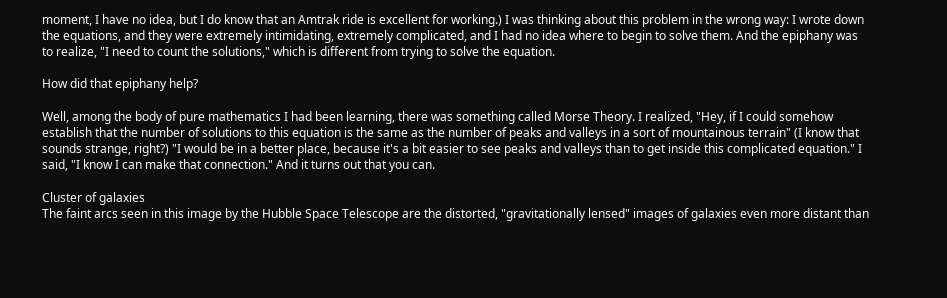moment, I have no idea, but I do know that an Amtrak ride is excellent for working.) I was thinking about this problem in the wrong way: I wrote down the equations, and they were extremely intimidating, extremely complicated, and I had no idea where to begin to solve them. And the epiphany was to realize, "I need to count the solutions," which is different from trying to solve the equation.

How did that epiphany help?

Well, among the body of pure mathematics I had been learning, there was something called Morse Theory. I realized, "Hey, if I could somehow establish that the number of solutions to this equation is the same as the number of peaks and valleys in a sort of mountainous terrain" (I know that sounds strange, right?) "I would be in a better place, because it's a bit easier to see peaks and valleys than to get inside this complicated equation." I said, "I know I can make that connection." And it turns out that you can.

Cluster of galaxies
The faint arcs seen in this image by the Hubble Space Telescope are the distorted, "gravitationally lensed" images of galaxies even more distant than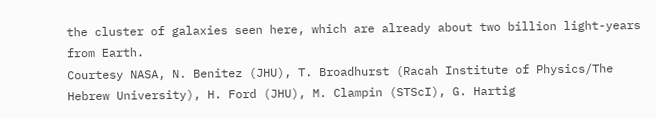the cluster of galaxies seen here, which are already about two billion light-years from Earth.
Courtesy NASA, N. Benitez (JHU), T. Broadhurst (Racah Institute of Physics/The Hebrew University), H. Ford (JHU), M. Clampin (STScI), G. Hartig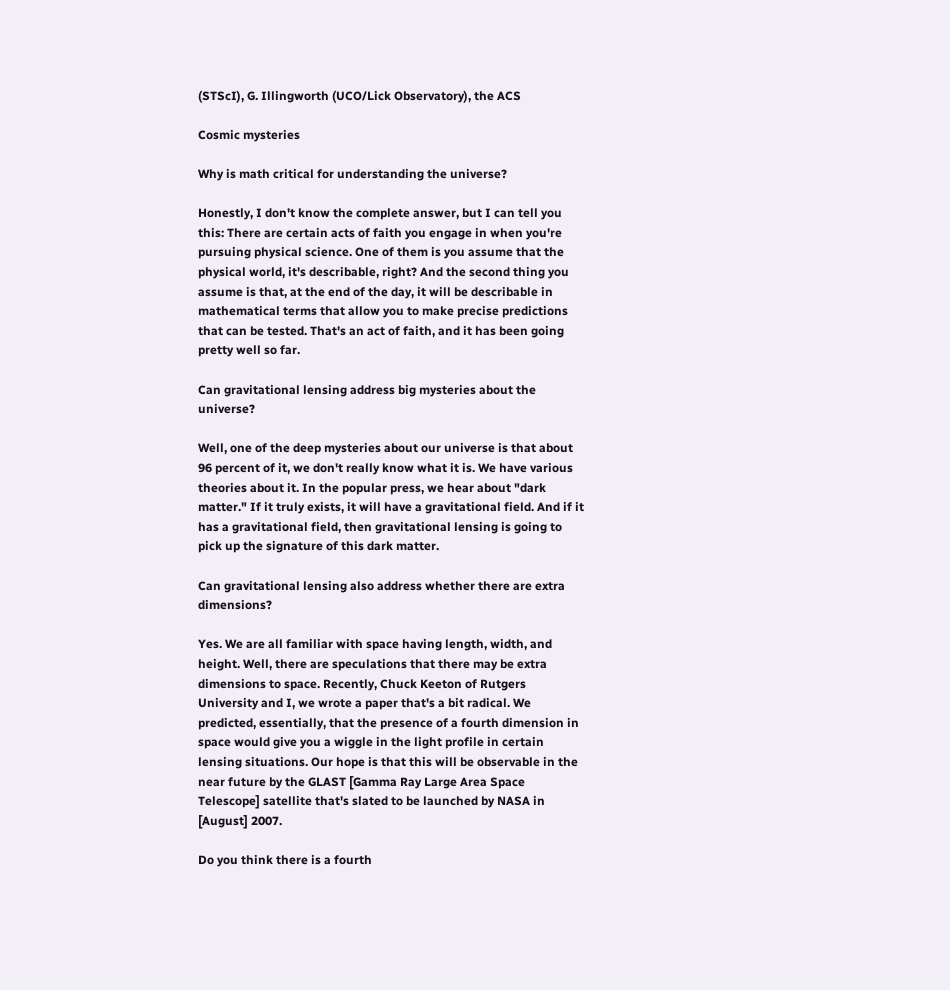(STScI), G. Illingworth (UCO/Lick Observatory), the ACS

Cosmic mysteries

Why is math critical for understanding the universe?

Honestly, I don't know the complete answer, but I can tell you this: There are certain acts of faith you engage in when you're pursuing physical science. One of them is you assume that the physical world, it's describable, right? And the second thing you assume is that, at the end of the day, it will be describable in mathematical terms that allow you to make precise predictions that can be tested. That's an act of faith, and it has been going pretty well so far.

Can gravitational lensing address big mysteries about the universe?

Well, one of the deep mysteries about our universe is that about 96 percent of it, we don't really know what it is. We have various theories about it. In the popular press, we hear about "dark matter." If it truly exists, it will have a gravitational field. And if it has a gravitational field, then gravitational lensing is going to pick up the signature of this dark matter.

Can gravitational lensing also address whether there are extra dimensions?

Yes. We are all familiar with space having length, width, and height. Well, there are speculations that there may be extra dimensions to space. Recently, Chuck Keeton of Rutgers University and I, we wrote a paper that's a bit radical. We predicted, essentially, that the presence of a fourth dimension in space would give you a wiggle in the light profile in certain lensing situations. Our hope is that this will be observable in the near future by the GLAST [Gamma Ray Large Area Space Telescope] satellite that's slated to be launched by NASA in [August] 2007.

Do you think there is a fourth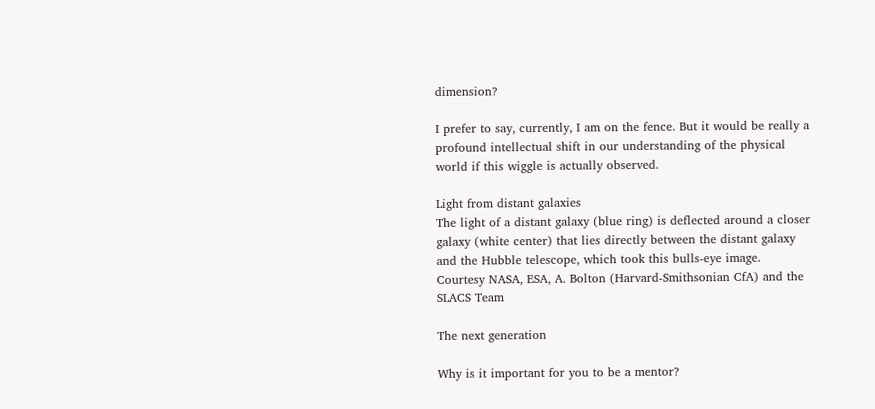dimension?

I prefer to say, currently, I am on the fence. But it would be really a profound intellectual shift in our understanding of the physical world if this wiggle is actually observed.

Light from distant galaxies
The light of a distant galaxy (blue ring) is deflected around a closer galaxy (white center) that lies directly between the distant galaxy and the Hubble telescope, which took this bulls-eye image.
Courtesy NASA, ESA, A. Bolton (Harvard-Smithsonian CfA) and the SLACS Team

The next generation

Why is it important for you to be a mentor?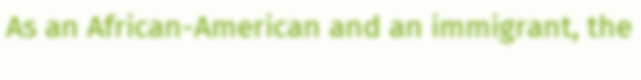As an African-American and an immigrant, the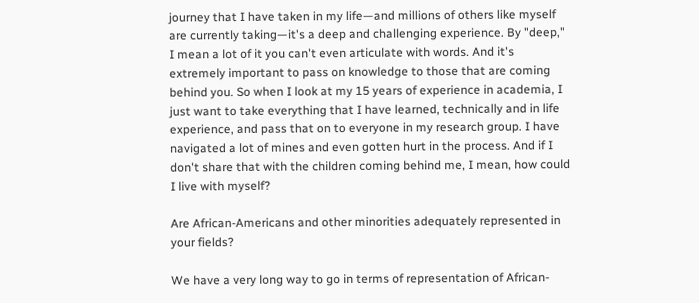journey that I have taken in my life—and millions of others like myself are currently taking—it's a deep and challenging experience. By "deep," I mean a lot of it you can't even articulate with words. And it's extremely important to pass on knowledge to those that are coming behind you. So when I look at my 15 years of experience in academia, I just want to take everything that I have learned, technically and in life experience, and pass that on to everyone in my research group. I have navigated a lot of mines and even gotten hurt in the process. And if I don't share that with the children coming behind me, I mean, how could I live with myself?

Are African-Americans and other minorities adequately represented in your fields?

We have a very long way to go in terms of representation of African-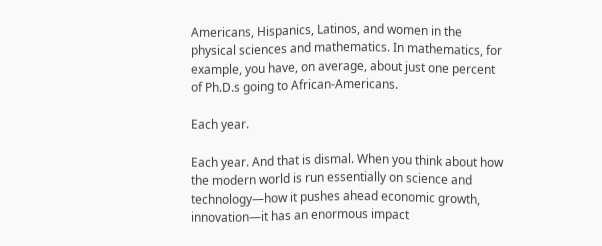Americans, Hispanics, Latinos, and women in the physical sciences and mathematics. In mathematics, for example, you have, on average, about just one percent of Ph.D.s going to African-Americans.

Each year.

Each year. And that is dismal. When you think about how the modern world is run essentially on science and technology—how it pushes ahead economic growth, innovation—it has an enormous impact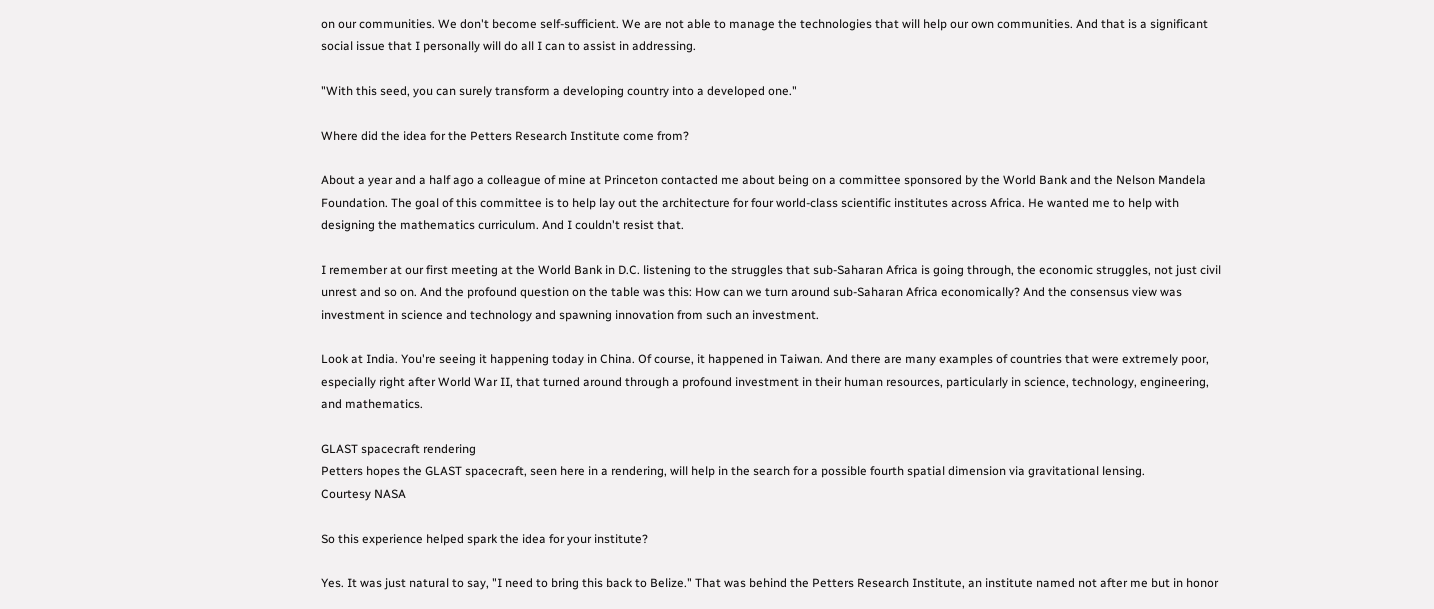on our communities. We don't become self-sufficient. We are not able to manage the technologies that will help our own communities. And that is a significant social issue that I personally will do all I can to assist in addressing.

"With this seed, you can surely transform a developing country into a developed one."

Where did the idea for the Petters Research Institute come from?

About a year and a half ago a colleague of mine at Princeton contacted me about being on a committee sponsored by the World Bank and the Nelson Mandela Foundation. The goal of this committee is to help lay out the architecture for four world-class scientific institutes across Africa. He wanted me to help with designing the mathematics curriculum. And I couldn't resist that.

I remember at our first meeting at the World Bank in D.C. listening to the struggles that sub-Saharan Africa is going through, the economic struggles, not just civil unrest and so on. And the profound question on the table was this: How can we turn around sub-Saharan Africa economically? And the consensus view was investment in science and technology and spawning innovation from such an investment.

Look at India. You're seeing it happening today in China. Of course, it happened in Taiwan. And there are many examples of countries that were extremely poor, especially right after World War II, that turned around through a profound investment in their human resources, particularly in science, technology, engineering, and mathematics.

GLAST spacecraft rendering
Petters hopes the GLAST spacecraft, seen here in a rendering, will help in the search for a possible fourth spatial dimension via gravitational lensing.
Courtesy NASA

So this experience helped spark the idea for your institute?

Yes. It was just natural to say, "I need to bring this back to Belize." That was behind the Petters Research Institute, an institute named not after me but in honor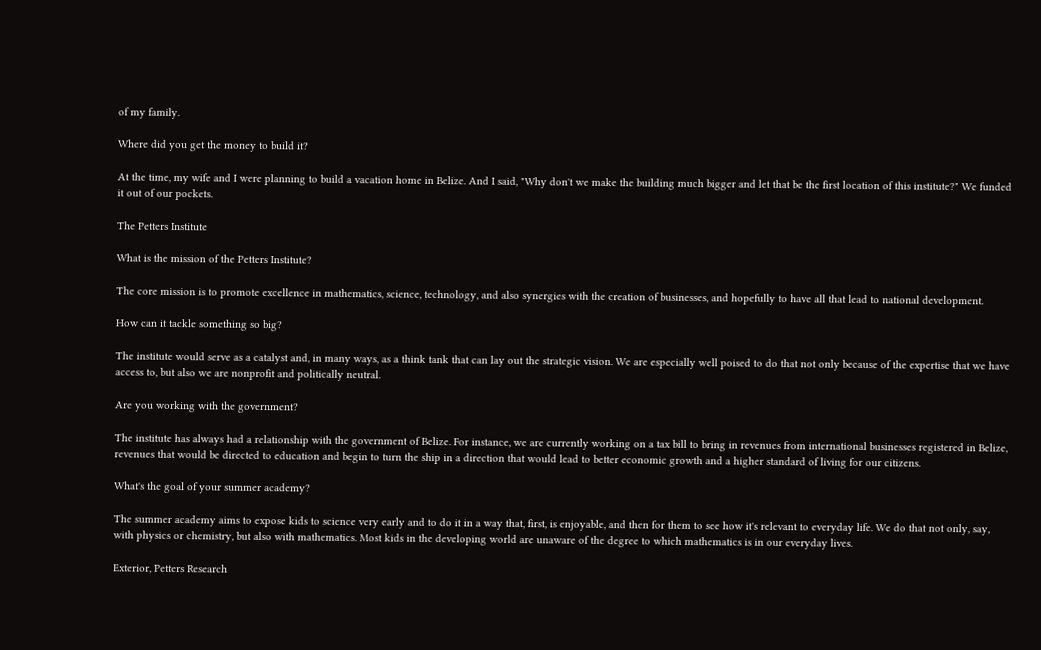of my family.

Where did you get the money to build it?

At the time, my wife and I were planning to build a vacation home in Belize. And I said, "Why don't we make the building much bigger and let that be the first location of this institute?" We funded it out of our pockets.

The Petters Institute

What is the mission of the Petters Institute?

The core mission is to promote excellence in mathematics, science, technology, and also synergies with the creation of businesses, and hopefully to have all that lead to national development.

How can it tackle something so big?

The institute would serve as a catalyst and, in many ways, as a think tank that can lay out the strategic vision. We are especially well poised to do that not only because of the expertise that we have access to, but also we are nonprofit and politically neutral.

Are you working with the government?

The institute has always had a relationship with the government of Belize. For instance, we are currently working on a tax bill to bring in revenues from international businesses registered in Belize, revenues that would be directed to education and begin to turn the ship in a direction that would lead to better economic growth and a higher standard of living for our citizens.

What's the goal of your summer academy?

The summer academy aims to expose kids to science very early and to do it in a way that, first, is enjoyable, and then for them to see how it's relevant to everyday life. We do that not only, say, with physics or chemistry, but also with mathematics. Most kids in the developing world are unaware of the degree to which mathematics is in our everyday lives.

Exterior, Petters Research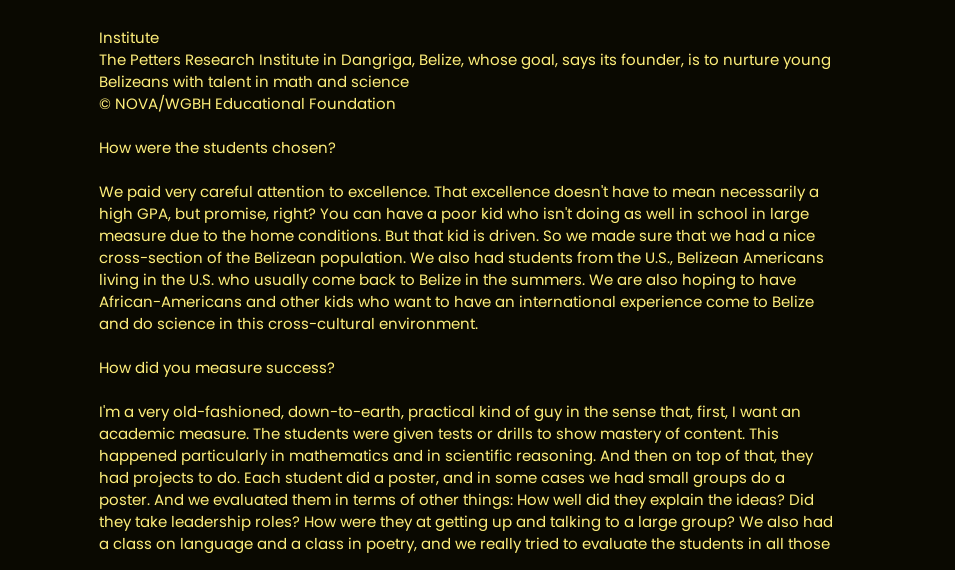Institute
The Petters Research Institute in Dangriga, Belize, whose goal, says its founder, is to nurture young Belizeans with talent in math and science
© NOVA/WGBH Educational Foundation

How were the students chosen?

We paid very careful attention to excellence. That excellence doesn't have to mean necessarily a high GPA, but promise, right? You can have a poor kid who isn't doing as well in school in large measure due to the home conditions. But that kid is driven. So we made sure that we had a nice cross-section of the Belizean population. We also had students from the U.S., Belizean Americans living in the U.S. who usually come back to Belize in the summers. We are also hoping to have African-Americans and other kids who want to have an international experience come to Belize and do science in this cross-cultural environment.

How did you measure success?

I'm a very old-fashioned, down-to-earth, practical kind of guy in the sense that, first, I want an academic measure. The students were given tests or drills to show mastery of content. This happened particularly in mathematics and in scientific reasoning. And then on top of that, they had projects to do. Each student did a poster, and in some cases we had small groups do a poster. And we evaluated them in terms of other things: How well did they explain the ideas? Did they take leadership roles? How were they at getting up and talking to a large group? We also had a class on language and a class in poetry, and we really tried to evaluate the students in all those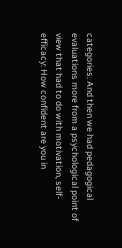categories. And then we had pedagogical evaluations more from a psychological point of view that had to do with motivation, self-efficacy: How confident are you in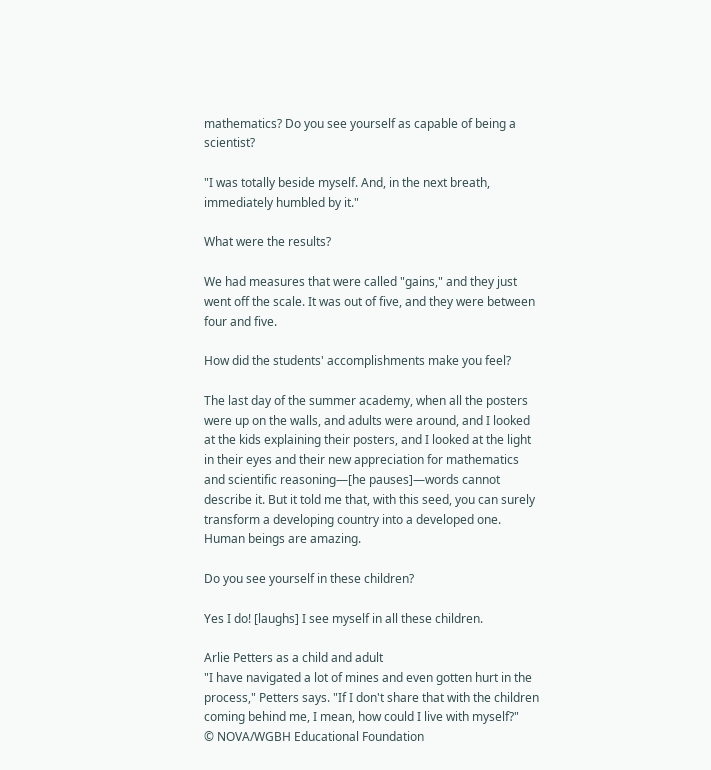mathematics? Do you see yourself as capable of being a scientist?

"I was totally beside myself. And, in the next breath, immediately humbled by it."

What were the results?

We had measures that were called "gains," and they just went off the scale. It was out of five, and they were between four and five.

How did the students' accomplishments make you feel?

The last day of the summer academy, when all the posters were up on the walls, and adults were around, and I looked at the kids explaining their posters, and I looked at the light in their eyes and their new appreciation for mathematics and scientific reasoning—[he pauses]—words cannot describe it. But it told me that, with this seed, you can surely transform a developing country into a developed one. Human beings are amazing.

Do you see yourself in these children?

Yes I do! [laughs] I see myself in all these children.

Arlie Petters as a child and adult
"I have navigated a lot of mines and even gotten hurt in the process," Petters says. "If I don't share that with the children coming behind me, I mean, how could I live with myself?"
© NOVA/WGBH Educational Foundation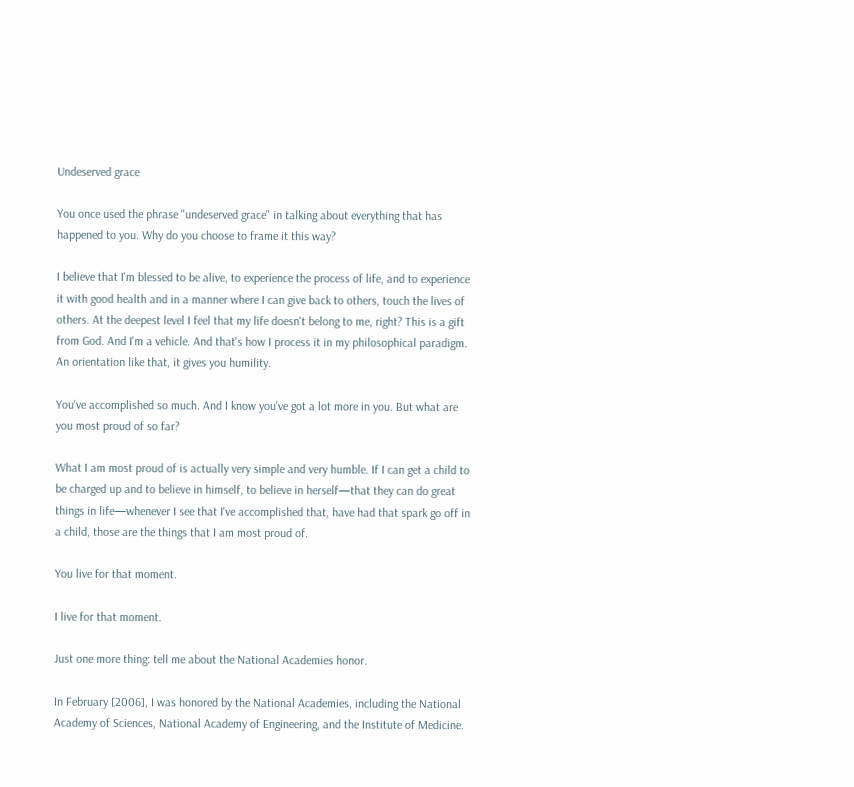Undeserved grace

You once used the phrase "undeserved grace" in talking about everything that has happened to you. Why do you choose to frame it this way?

I believe that I'm blessed to be alive, to experience the process of life, and to experience it with good health and in a manner where I can give back to others, touch the lives of others. At the deepest level I feel that my life doesn't belong to me, right? This is a gift from God. And I'm a vehicle. And that's how I process it in my philosophical paradigm. An orientation like that, it gives you humility.

You've accomplished so much. And I know you've got a lot more in you. But what are you most proud of so far?

What I am most proud of is actually very simple and very humble. If I can get a child to be charged up and to believe in himself, to believe in herself—that they can do great things in life—whenever I see that I've accomplished that, have had that spark go off in a child, those are the things that I am most proud of.

You live for that moment.

I live for that moment.

Just one more thing: tell me about the National Academies honor.

In February [2006], I was honored by the National Academies, including the National Academy of Sciences, National Academy of Engineering, and the Institute of Medicine.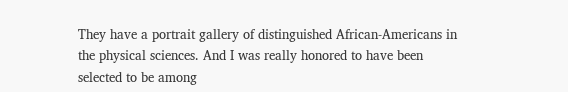They have a portrait gallery of distinguished African-Americans in the physical sciences. And I was really honored to have been selected to be among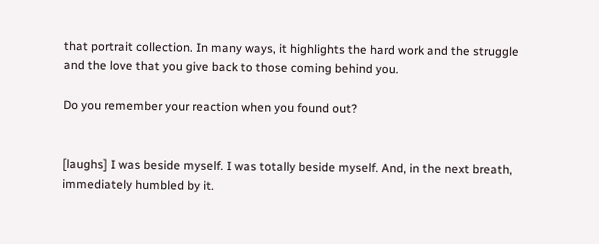that portrait collection. In many ways, it highlights the hard work and the struggle and the love that you give back to those coming behind you.

Do you remember your reaction when you found out?


[laughs] I was beside myself. I was totally beside myself. And, in the next breath, immediately humbled by it.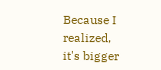Because I realized, it's bigger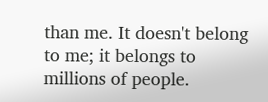than me. It doesn't belong to me; it belongs to millions of people.